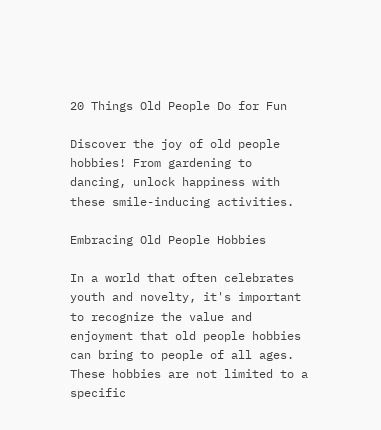20 Things Old People Do for Fun

Discover the joy of old people hobbies! From gardening to dancing, unlock happiness with these smile-inducing activities.

Embracing Old People Hobbies

In a world that often celebrates youth and novelty, it's important to recognize the value and enjoyment that old people hobbies can bring to people of all ages. These hobbies are not limited to a specific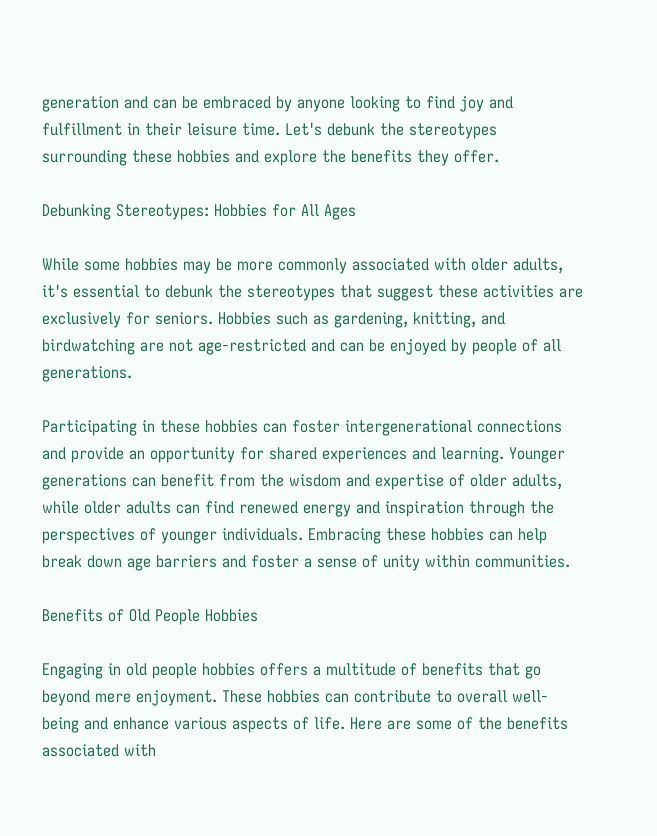generation and can be embraced by anyone looking to find joy and fulfillment in their leisure time. Let's debunk the stereotypes surrounding these hobbies and explore the benefits they offer.

Debunking Stereotypes: Hobbies for All Ages

While some hobbies may be more commonly associated with older adults, it's essential to debunk the stereotypes that suggest these activities are exclusively for seniors. Hobbies such as gardening, knitting, and birdwatching are not age-restricted and can be enjoyed by people of all generations.

Participating in these hobbies can foster intergenerational connections and provide an opportunity for shared experiences and learning. Younger generations can benefit from the wisdom and expertise of older adults, while older adults can find renewed energy and inspiration through the perspectives of younger individuals. Embracing these hobbies can help break down age barriers and foster a sense of unity within communities.

Benefits of Old People Hobbies

Engaging in old people hobbies offers a multitude of benefits that go beyond mere enjoyment. These hobbies can contribute to overall well-being and enhance various aspects of life. Here are some of the benefits associated with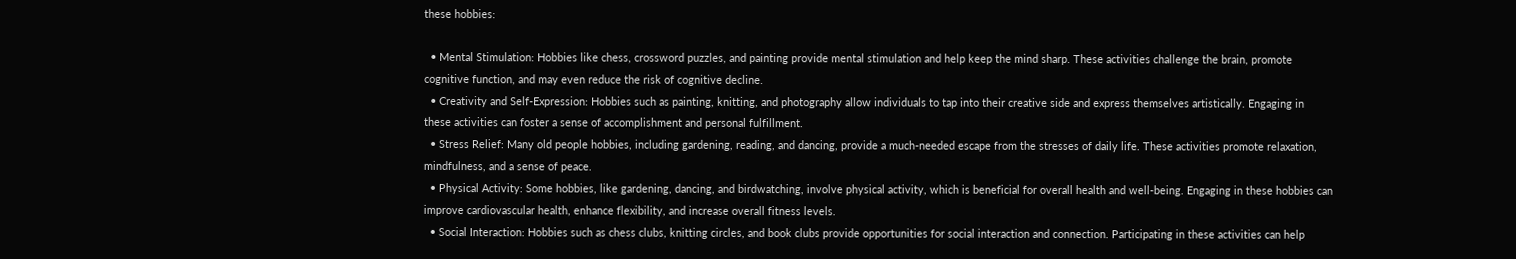these hobbies:

  • Mental Stimulation: Hobbies like chess, crossword puzzles, and painting provide mental stimulation and help keep the mind sharp. These activities challenge the brain, promote cognitive function, and may even reduce the risk of cognitive decline.
  • Creativity and Self-Expression: Hobbies such as painting, knitting, and photography allow individuals to tap into their creative side and express themselves artistically. Engaging in these activities can foster a sense of accomplishment and personal fulfillment.
  • Stress Relief: Many old people hobbies, including gardening, reading, and dancing, provide a much-needed escape from the stresses of daily life. These activities promote relaxation, mindfulness, and a sense of peace.
  • Physical Activity: Some hobbies, like gardening, dancing, and birdwatching, involve physical activity, which is beneficial for overall health and well-being. Engaging in these hobbies can improve cardiovascular health, enhance flexibility, and increase overall fitness levels.
  • Social Interaction: Hobbies such as chess clubs, knitting circles, and book clubs provide opportunities for social interaction and connection. Participating in these activities can help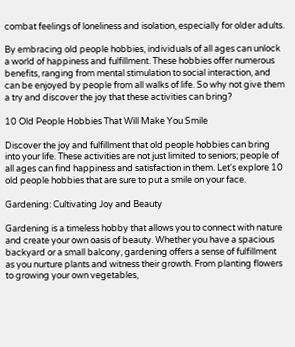combat feelings of loneliness and isolation, especially for older adults.

By embracing old people hobbies, individuals of all ages can unlock a world of happiness and fulfillment. These hobbies offer numerous benefits, ranging from mental stimulation to social interaction, and can be enjoyed by people from all walks of life. So why not give them a try and discover the joy that these activities can bring?

10 Old People Hobbies That Will Make You Smile

Discover the joy and fulfillment that old people hobbies can bring into your life. These activities are not just limited to seniors; people of all ages can find happiness and satisfaction in them. Let's explore 10 old people hobbies that are sure to put a smile on your face.

Gardening: Cultivating Joy and Beauty

Gardening is a timeless hobby that allows you to connect with nature and create your own oasis of beauty. Whether you have a spacious backyard or a small balcony, gardening offers a sense of fulfillment as you nurture plants and witness their growth. From planting flowers to growing your own vegetables,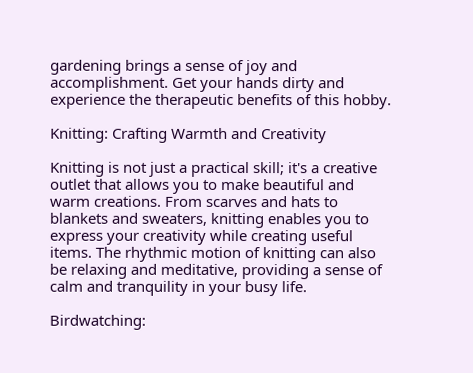gardening brings a sense of joy and accomplishment. Get your hands dirty and experience the therapeutic benefits of this hobby.

Knitting: Crafting Warmth and Creativity

Knitting is not just a practical skill; it's a creative outlet that allows you to make beautiful and warm creations. From scarves and hats to blankets and sweaters, knitting enables you to express your creativity while creating useful items. The rhythmic motion of knitting can also be relaxing and meditative, providing a sense of calm and tranquility in your busy life.

Birdwatching: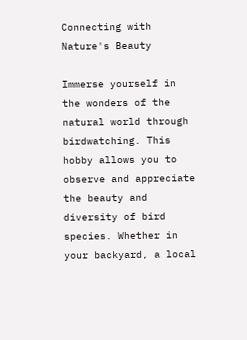Connecting with Nature's Beauty

Immerse yourself in the wonders of the natural world through birdwatching. This hobby allows you to observe and appreciate the beauty and diversity of bird species. Whether in your backyard, a local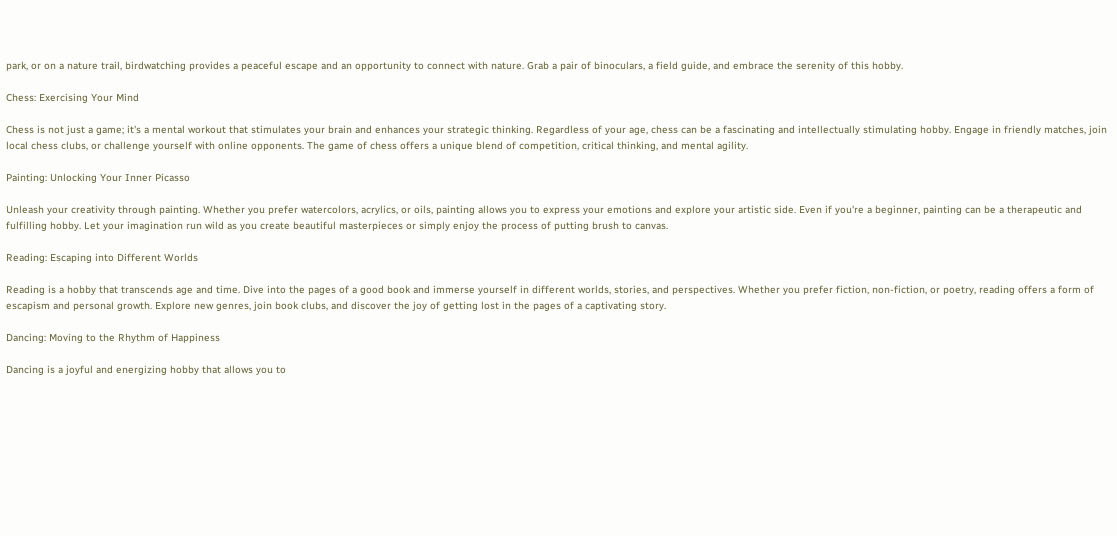park, or on a nature trail, birdwatching provides a peaceful escape and an opportunity to connect with nature. Grab a pair of binoculars, a field guide, and embrace the serenity of this hobby.

Chess: Exercising Your Mind

Chess is not just a game; it's a mental workout that stimulates your brain and enhances your strategic thinking. Regardless of your age, chess can be a fascinating and intellectually stimulating hobby. Engage in friendly matches, join local chess clubs, or challenge yourself with online opponents. The game of chess offers a unique blend of competition, critical thinking, and mental agility.

Painting: Unlocking Your Inner Picasso

Unleash your creativity through painting. Whether you prefer watercolors, acrylics, or oils, painting allows you to express your emotions and explore your artistic side. Even if you're a beginner, painting can be a therapeutic and fulfilling hobby. Let your imagination run wild as you create beautiful masterpieces or simply enjoy the process of putting brush to canvas.

Reading: Escaping into Different Worlds

Reading is a hobby that transcends age and time. Dive into the pages of a good book and immerse yourself in different worlds, stories, and perspectives. Whether you prefer fiction, non-fiction, or poetry, reading offers a form of escapism and personal growth. Explore new genres, join book clubs, and discover the joy of getting lost in the pages of a captivating story.

Dancing: Moving to the Rhythm of Happiness

Dancing is a joyful and energizing hobby that allows you to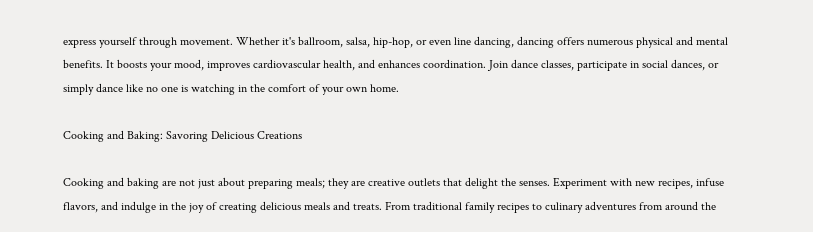express yourself through movement. Whether it's ballroom, salsa, hip-hop, or even line dancing, dancing offers numerous physical and mental benefits. It boosts your mood, improves cardiovascular health, and enhances coordination. Join dance classes, participate in social dances, or simply dance like no one is watching in the comfort of your own home.

Cooking and Baking: Savoring Delicious Creations

Cooking and baking are not just about preparing meals; they are creative outlets that delight the senses. Experiment with new recipes, infuse flavors, and indulge in the joy of creating delicious meals and treats. From traditional family recipes to culinary adventures from around the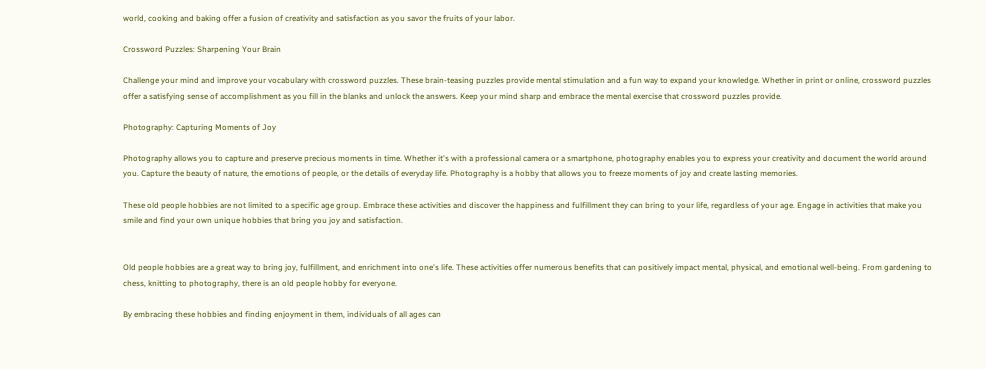world, cooking and baking offer a fusion of creativity and satisfaction as you savor the fruits of your labor.

Crossword Puzzles: Sharpening Your Brain

Challenge your mind and improve your vocabulary with crossword puzzles. These brain-teasing puzzles provide mental stimulation and a fun way to expand your knowledge. Whether in print or online, crossword puzzles offer a satisfying sense of accomplishment as you fill in the blanks and unlock the answers. Keep your mind sharp and embrace the mental exercise that crossword puzzles provide.

Photography: Capturing Moments of Joy

Photography allows you to capture and preserve precious moments in time. Whether it's with a professional camera or a smartphone, photography enables you to express your creativity and document the world around you. Capture the beauty of nature, the emotions of people, or the details of everyday life. Photography is a hobby that allows you to freeze moments of joy and create lasting memories.

These old people hobbies are not limited to a specific age group. Embrace these activities and discover the happiness and fulfillment they can bring to your life, regardless of your age. Engage in activities that make you smile and find your own unique hobbies that bring you joy and satisfaction.


Old people hobbies are a great way to bring joy, fulfillment, and enrichment into one's life. These activities offer numerous benefits that can positively impact mental, physical, and emotional well-being. From gardening to chess, knitting to photography, there is an old people hobby for everyone.

By embracing these hobbies and finding enjoyment in them, individuals of all ages can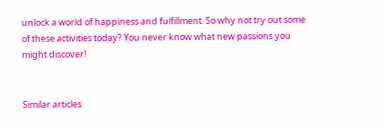unlock a world of happiness and fulfillment. So why not try out some of these activities today? You never know what new passions you might discover!


Similar articles